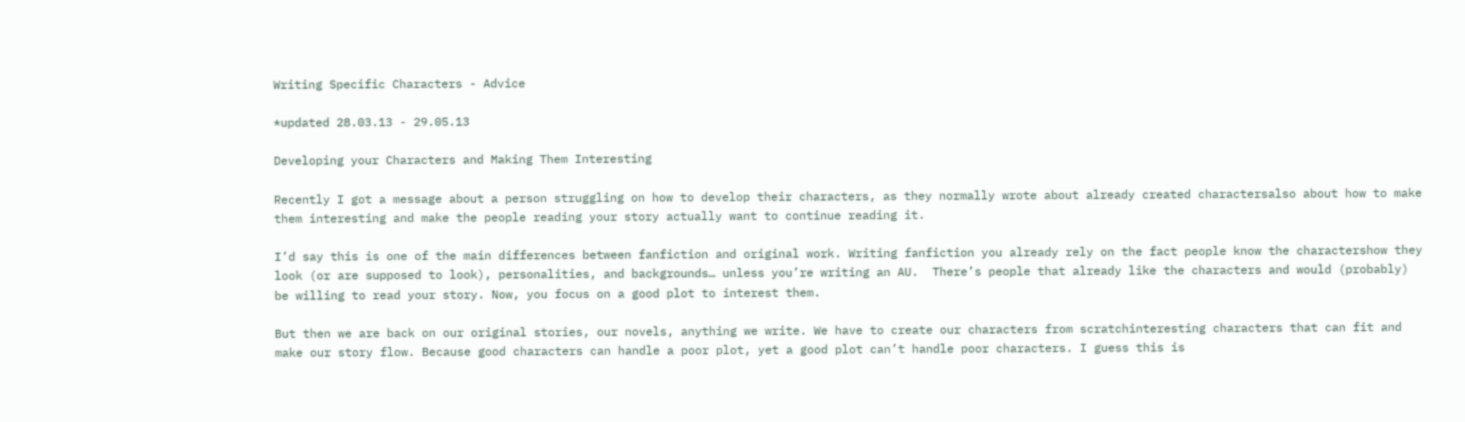Writing Specific Characters - Advice

*updated 28.03.13 - 29.05.13

Developing your Characters and Making Them Interesting

Recently I got a message about a person struggling on how to develop their characters, as they normally wrote about already created charactersalso about how to make them interesting and make the people reading your story actually want to continue reading it.

I’d say this is one of the main differences between fanfiction and original work. Writing fanfiction you already rely on the fact people know the charactershow they look (or are supposed to look), personalities, and backgrounds… unless you’re writing an AU.  There’s people that already like the characters and would (probably) be willing to read your story. Now, you focus on a good plot to interest them.

But then we are back on our original stories, our novels, anything we write. We have to create our characters from scratchinteresting characters that can fit and make our story flow. Because good characters can handle a poor plot, yet a good plot can’t handle poor characters. I guess this is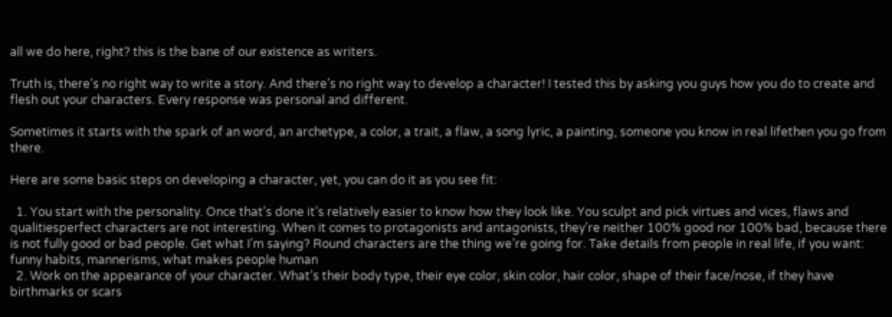all we do here, right? this is the bane of our existence as writers.

Truth is, there’s no right way to write a story. And there’s no right way to develop a character! I tested this by asking you guys how you do to create and flesh out your characters. Every response was personal and different.

Sometimes it starts with the spark of an word, an archetype, a color, a trait, a flaw, a song lyric, a painting, someone you know in real lifethen you go from there.

Here are some basic steps on developing a character, yet, you can do it as you see fit:

  1. You start with the personality. Once that’s done it’s relatively easier to know how they look like. You sculpt and pick virtues and vices, flaws and qualitiesperfect characters are not interesting. When it comes to protagonists and antagonists, they’re neither 100% good nor 100% bad, because there is not fully good or bad people. Get what I’m saying? Round characters are the thing we’re going for. Take details from people in real life, if you want: funny habits, mannerisms, what makes people human
  2. Work on the appearance of your character. What’s their body type, their eye color, skin color, hair color, shape of their face/nose, if they have birthmarks or scars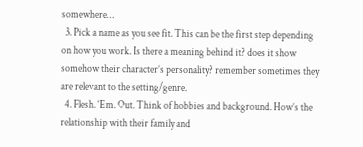somewhere…
  3. Pick a name as you see fit. This can be the first step depending on how you work. Is there a meaning behind it? does it show somehow their character’s personality? remember sometimes they are relevant to the setting/genre.
  4. Flesh. ‘Em. Out. Think of hobbies and background. How’s the relationship with their family and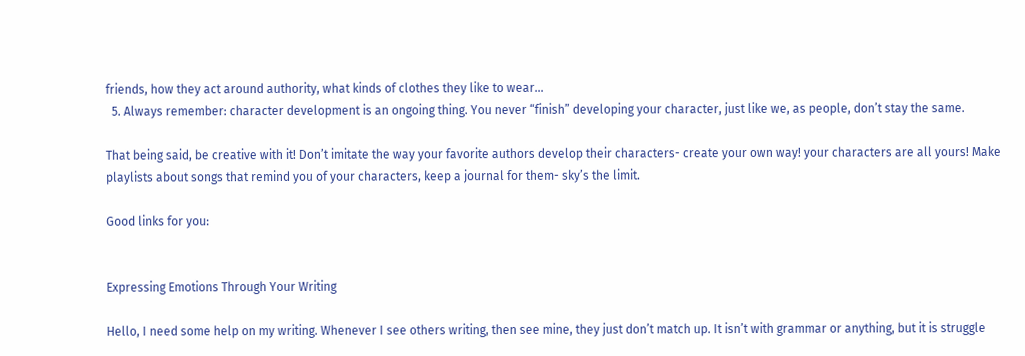friends, how they act around authority, what kinds of clothes they like to wear…
  5. Always remember: character development is an ongoing thing. You never “finish” developing your character, just like we, as people, don’t stay the same.

That being said, be creative with it! Don’t imitate the way your favorite authors develop their characters- create your own way! your characters are all yours! Make playlists about songs that remind you of your characters, keep a journal for them- sky’s the limit.

Good links for you:


Expressing Emotions Through Your Writing

Hello, I need some help on my writing. Whenever I see others writing, then see mine, they just don’t match up. It isn’t with grammar or anything, but it is struggle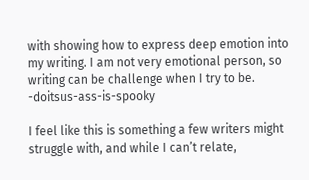with showing how to express deep emotion into my writing. I am not very emotional person, so writing can be challenge when I try to be. -doitsus-ass-is-spooky

I feel like this is something a few writers might struggle with, and while I can’t relate,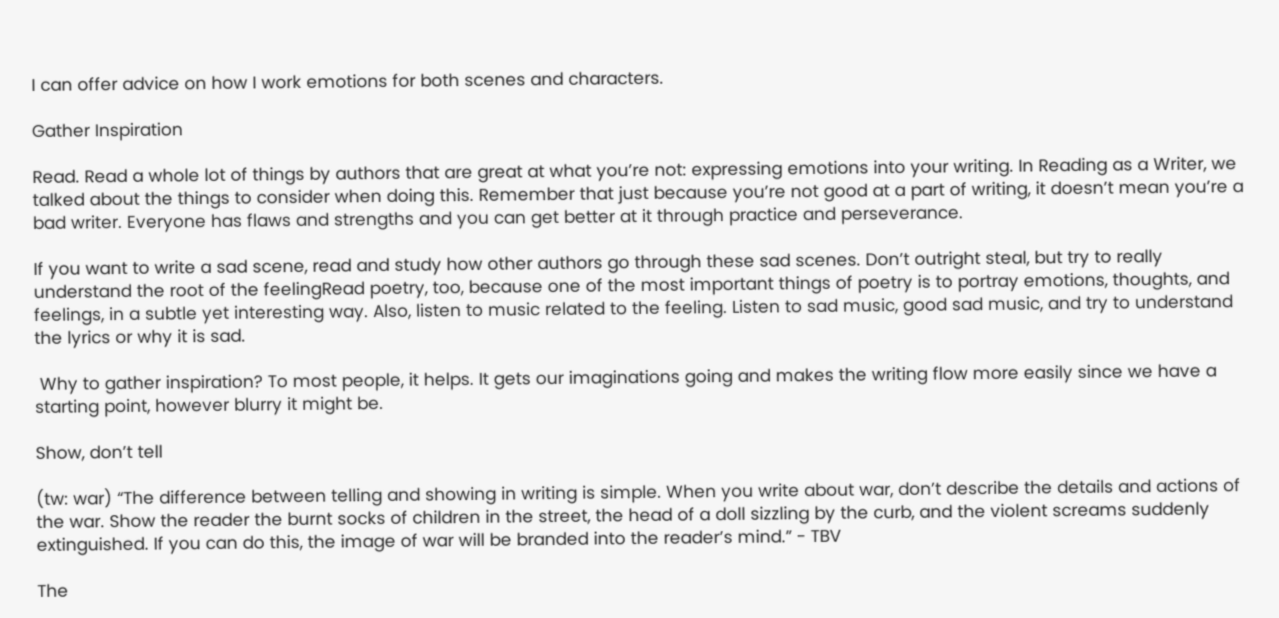I can offer advice on how I work emotions for both scenes and characters.

Gather Inspiration

Read. Read a whole lot of things by authors that are great at what you’re not: expressing emotions into your writing. In Reading as a Writer, we talked about the things to consider when doing this. Remember that just because you’re not good at a part of writing, it doesn’t mean you’re a bad writer. Everyone has flaws and strengths and you can get better at it through practice and perseverance.

If you want to write a sad scene, read and study how other authors go through these sad scenes. Don’t outright steal, but try to really understand the root of the feelingRead poetry, too, because one of the most important things of poetry is to portray emotions, thoughts, and feelings, in a subtle yet interesting way. Also, listen to music related to the feeling. Listen to sad music, good sad music, and try to understand the lyrics or why it is sad.

 Why to gather inspiration? To most people, it helps. It gets our imaginations going and makes the writing flow more easily since we have a starting point, however blurry it might be.

Show, don’t tell

(tw: war) “The difference between telling and showing in writing is simple. When you write about war, don’t describe the details and actions of the war. Show the reader the burnt socks of children in the street, the head of a doll sizzling by the curb, and the violent screams suddenly extinguished. If you can do this, the image of war will be branded into the reader’s mind.” - TBV

The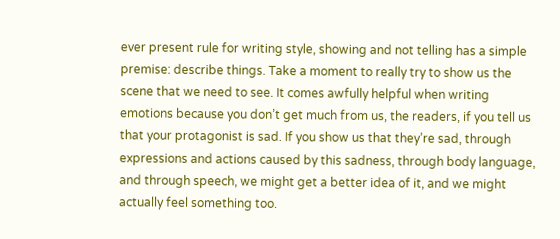ever present rule for writing style, showing and not telling has a simple premise: describe things. Take a moment to really try to show us the scene that we need to see. It comes awfully helpful when writing emotions because you don’t get much from us, the readers, if you tell us that your protagonist is sad. If you show us that they’re sad, through expressions and actions caused by this sadness, through body language, and through speech, we might get a better idea of it, and we might actually feel something too.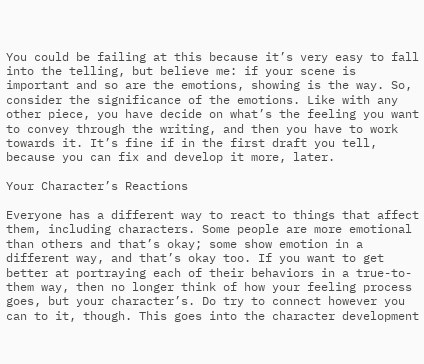You could be failing at this because it’s very easy to fall into the telling, but believe me: if your scene is important and so are the emotions, showing is the way. So, consider the significance of the emotions. Like with any other piece, you have decide on what’s the feeling you want to convey through the writing, and then you have to work towards it. It’s fine if in the first draft you tell, because you can fix and develop it more, later.

Your Character’s Reactions

Everyone has a different way to react to things that affect them, including characters. Some people are more emotional than others and that’s okay; some show emotion in a different way, and that’s okay too. If you want to get better at portraying each of their behaviors in a true-to-them way, then no longer think of how your feeling process goes, but your character’s. Do try to connect however you can to it, though. This goes into the character development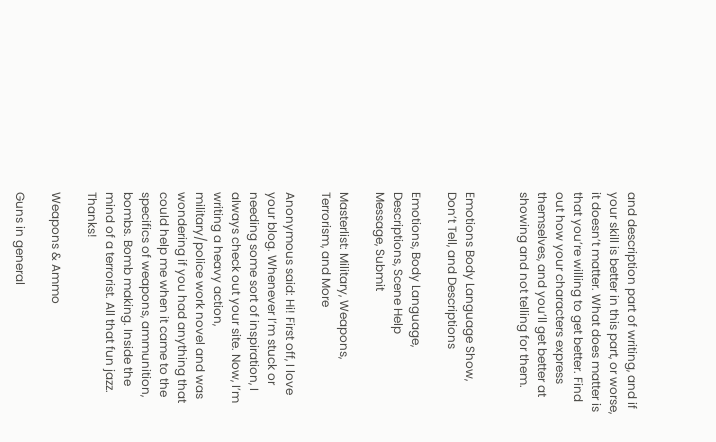and description part of writing, and if your skill is better in this part, or worse, it doesn’t matter. What does matter is that you’re willing to get better. Find out how your characters express themselves, and you’ll get better at showing and not telling for them.


Emotions Body Language Show, Don’t Tell, and Descriptions

Emotions, Body Language, Descriptions, Scene Help
Message, Submit

Masterlist: Military, Weapons, Terrorism, and More

Anonymous said: Hi! First off, I love your blog. Whenever I’m stuck or needing some sort of inspiration, I always check out your site. Now, I’m writing a heavy action, military/police work novel and was wondering if you had anything that could help me when it came to the specifics of weapons, ammunition, bombs. Bomb making. Inside the mind of a terrorist. All that fun jazz. Thanks!

Weapons & Ammo

Guns in general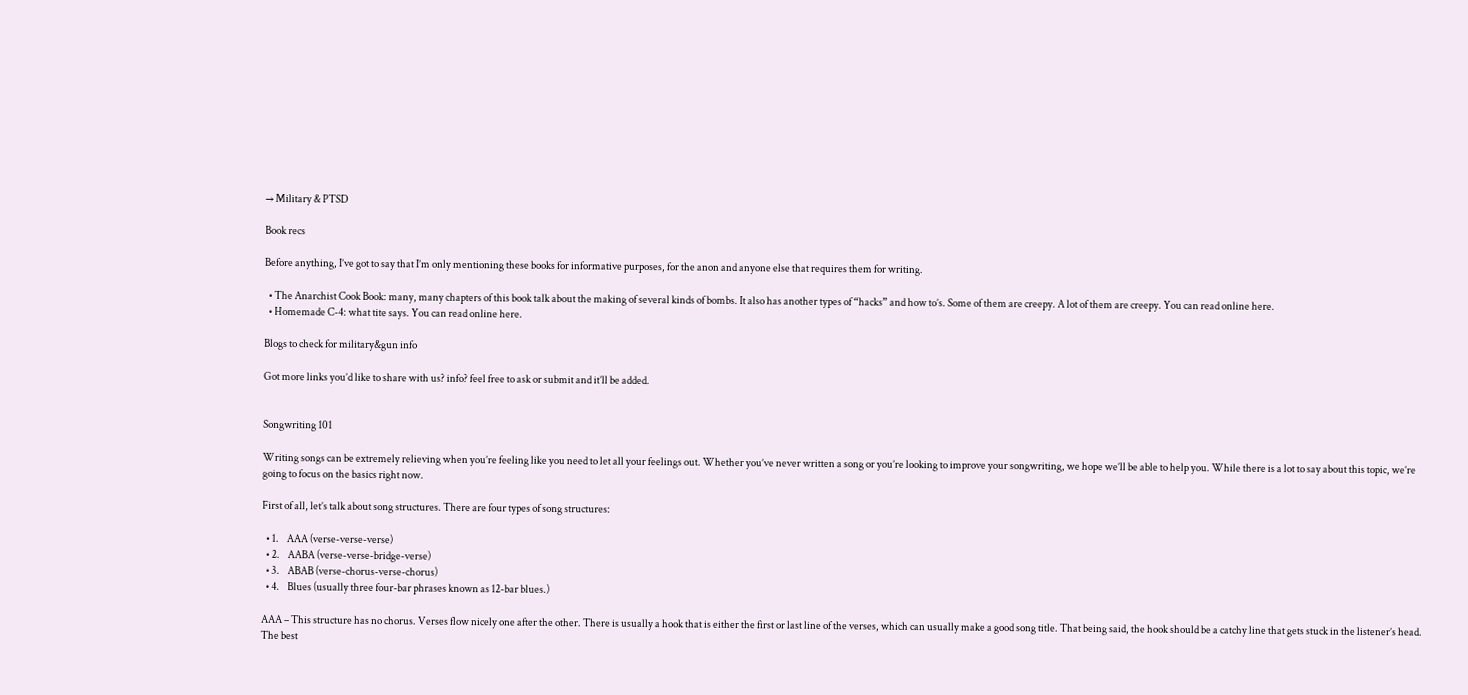→ Military & PTSD

Book recs

Before anything, I’ve got to say that I’m only mentioning these books for informative purposes, for the anon and anyone else that requires them for writing.

  • The Anarchist Cook Book: many, many chapters of this book talk about the making of several kinds of bombs. It also has another types of “hacks” and how to’s. Some of them are creepy. A lot of them are creepy. You can read online here.
  • Homemade C-4: what tite says. You can read online here.

Blogs to check for military&gun info

Got more links you’d like to share with us? info? feel free to ask or submit and it’ll be added.


Songwriting 101

Writing songs can be extremely relieving when you’re feeling like you need to let all your feelings out. Whether you’ve never written a song or you’re looking to improve your songwriting, we hope we’ll be able to help you. While there is a lot to say about this topic, we’re going to focus on the basics right now.

First of all, let’s talk about song structures. There are four types of song structures:

  • 1.    AAA (verse-verse-verse)
  • 2.    AABA (verse-verse-bridge-verse)
  • 3.    ABAB (verse-chorus-verse-chorus)
  • 4.    Blues (usually three four-bar phrases known as 12-bar blues.)

AAA – This structure has no chorus. Verses flow nicely one after the other. There is usually a hook that is either the first or last line of the verses, which can usually make a good song title. That being said, the hook should be a catchy line that gets stuck in the listener’s head. The best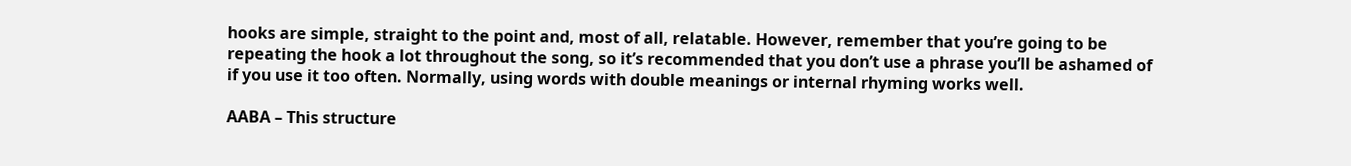hooks are simple, straight to the point and, most of all, relatable. However, remember that you’re going to be repeating the hook a lot throughout the song, so it’s recommended that you don’t use a phrase you’ll be ashamed of if you use it too often. Normally, using words with double meanings or internal rhyming works well.

AABA – This structure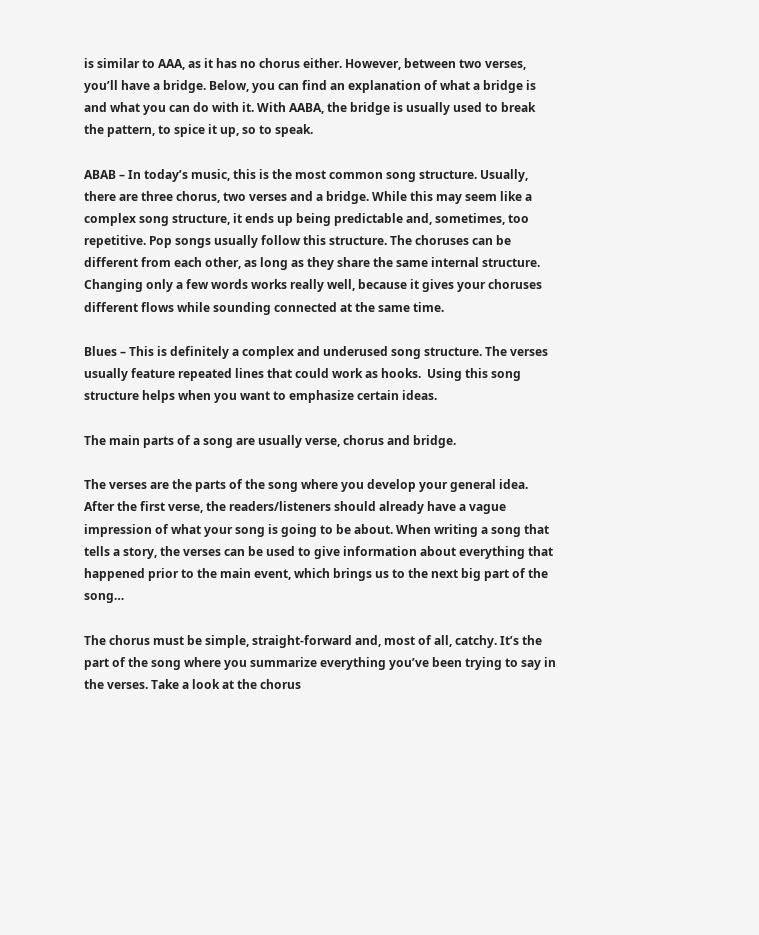is similar to AAA, as it has no chorus either. However, between two verses, you’ll have a bridge. Below, you can find an explanation of what a bridge is and what you can do with it. With AABA, the bridge is usually used to break the pattern, to spice it up, so to speak.

ABAB – In today’s music, this is the most common song structure. Usually, there are three chorus, two verses and a bridge. While this may seem like a complex song structure, it ends up being predictable and, sometimes, too repetitive. Pop songs usually follow this structure. The choruses can be different from each other, as long as they share the same internal structure. Changing only a few words works really well, because it gives your choruses different flows while sounding connected at the same time.

Blues – This is definitely a complex and underused song structure. The verses usually feature repeated lines that could work as hooks.  Using this song structure helps when you want to emphasize certain ideas.

The main parts of a song are usually verse, chorus and bridge.

The verses are the parts of the song where you develop your general idea. After the first verse, the readers/listeners should already have a vague impression of what your song is going to be about. When writing a song that tells a story, the verses can be used to give information about everything that happened prior to the main event, which brings us to the next big part of the song…

The chorus must be simple, straight-forward and, most of all, catchy. It’s the part of the song where you summarize everything you’ve been trying to say in the verses. Take a look at the chorus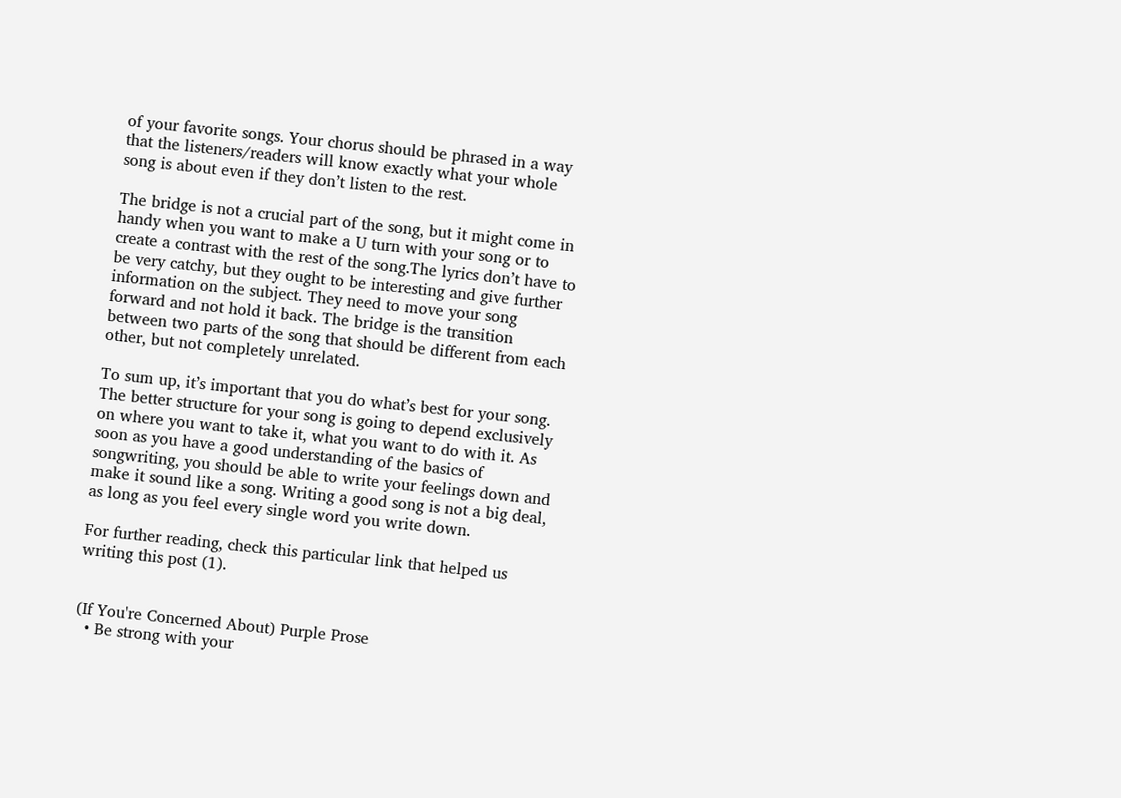of your favorite songs. Your chorus should be phrased in a way that the listeners/readers will know exactly what your whole song is about even if they don’t listen to the rest.

The bridge is not a crucial part of the song, but it might come in handy when you want to make a U turn with your song or to create a contrast with the rest of the song.The lyrics don’t have to be very catchy, but they ought to be interesting and give further information on the subject. They need to move your song forward and not hold it back. The bridge is the transition between two parts of the song that should be different from each other, but not completely unrelated.

To sum up, it’s important that you do what’s best for your song. The better structure for your song is going to depend exclusively on where you want to take it, what you want to do with it. As soon as you have a good understanding of the basics of songwriting, you should be able to write your feelings down and make it sound like a song. Writing a good song is not a big deal, as long as you feel every single word you write down.

For further reading, check this particular link that helped us writing this post (1).


(If You're Concerned About) Purple Prose
  • Be strong with your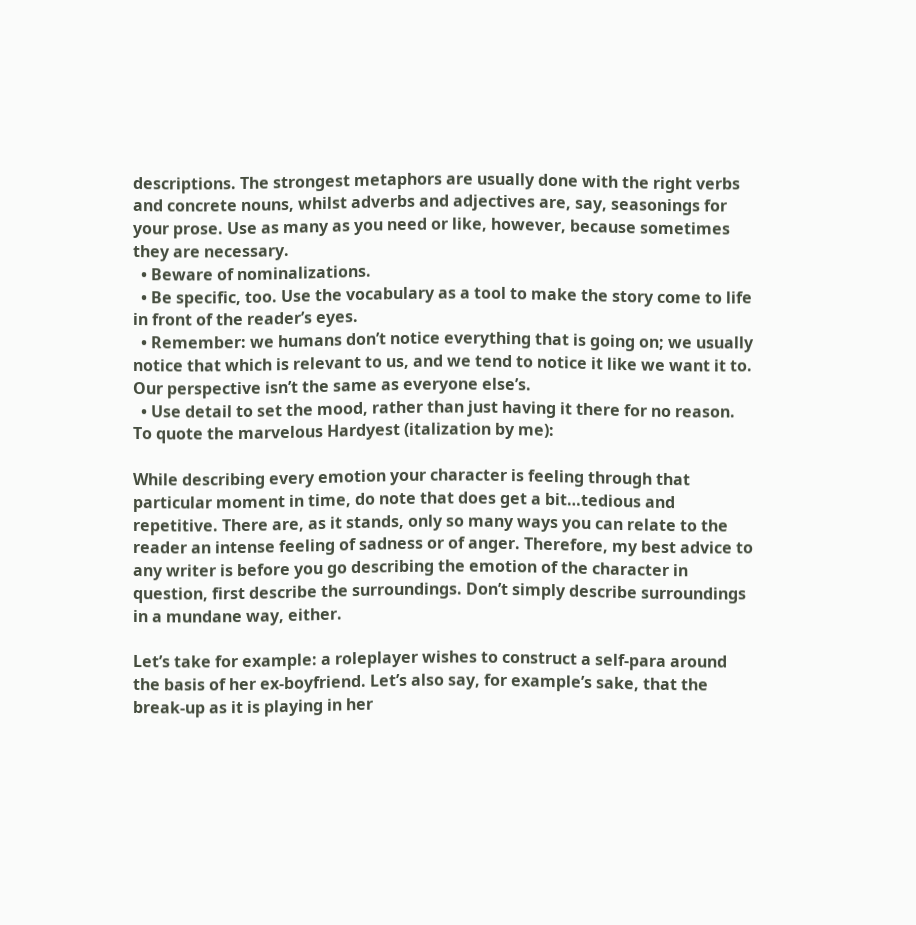descriptions. The strongest metaphors are usually done with the right verbs and concrete nouns, whilst adverbs and adjectives are, say, seasonings for your prose. Use as many as you need or like, however, because sometimes they are necessary.
  • Beware of nominalizations.
  • Be specific, too. Use the vocabulary as a tool to make the story come to life in front of the reader’s eyes.
  • Remember: we humans don’t notice everything that is going on; we usually notice that which is relevant to us, and we tend to notice it like we want it to. Our perspective isn’t the same as everyone else’s.
  • Use detail to set the mood, rather than just having it there for no reason. To quote the marvelous Hardyest (italization by me):

While describing every emotion your character is feeling through that particular moment in time, do note that does get a bit…tedious and repetitive. There are, as it stands, only so many ways you can relate to the reader an intense feeling of sadness or of anger. Therefore, my best advice to any writer is before you go describing the emotion of the character in question, first describe the surroundings. Don’t simply describe surroundings in a mundane way, either.

Let’s take for example: a roleplayer wishes to construct a self-para around the basis of her ex-boyfriend. Let’s also say, for example’s sake, that the break-up as it is playing in her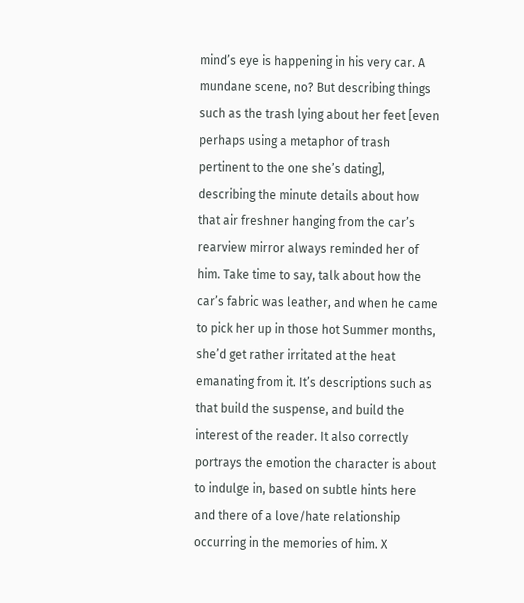mind’s eye is happening in his very car. A mundane scene, no? But describing things such as the trash lying about her feet [even perhaps using a metaphor of trash pertinent to the one she’s dating], describing the minute details about how that air freshner hanging from the car’s rearview mirror always reminded her of him. Take time to say, talk about how the car’s fabric was leather, and when he came to pick her up in those hot Summer months, she’d get rather irritated at the heat emanating from it. It’s descriptions such as that build the suspense, and build the interest of the reader. It also correctly portrays the emotion the character is about to indulge in, based on subtle hints here and there of a love/hate relationship occurring in the memories of him. X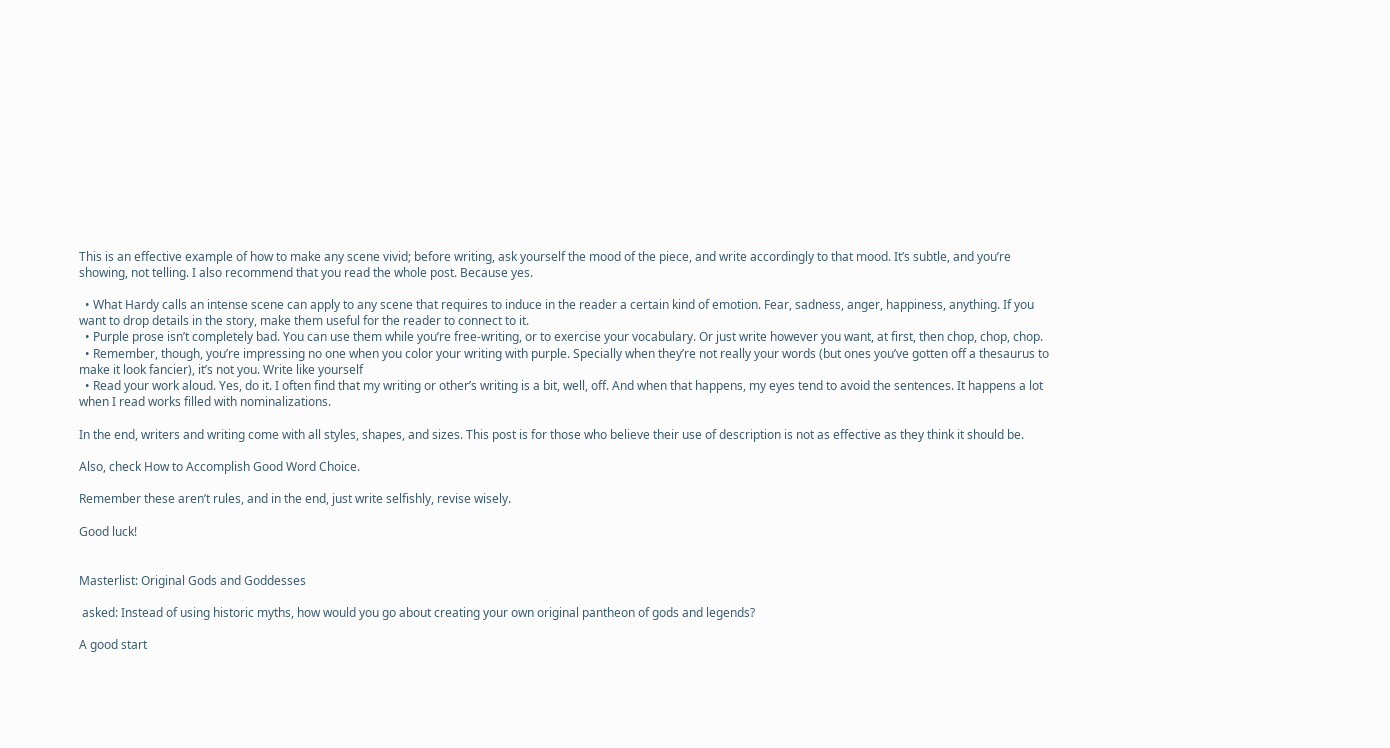This is an effective example of how to make any scene vivid; before writing, ask yourself the mood of the piece, and write accordingly to that mood. It’s subtle, and you’re showing, not telling. I also recommend that you read the whole post. Because yes.

  • What Hardy calls an intense scene can apply to any scene that requires to induce in the reader a certain kind of emotion. Fear, sadness, anger, happiness, anything. If you want to drop details in the story, make them useful for the reader to connect to it.
  • Purple prose isn’t completely bad. You can use them while you’re free-writing, or to exercise your vocabulary. Or just write however you want, at first, then chop, chop, chop.
  • Remember, though, you’re impressing no one when you color your writing with purple. Specially when they’re not really your words (but ones you’ve gotten off a thesaurus to make it look fancier), it’s not you. Write like yourself
  • Read your work aloud. Yes, do it. I often find that my writing or other’s writing is a bit, well, off. And when that happens, my eyes tend to avoid the sentences. It happens a lot when I read works filled with nominalizations.

In the end, writers and writing come with all styles, shapes, and sizes. This post is for those who believe their use of description is not as effective as they think it should be.

Also, check How to Accomplish Good Word Choice.

Remember these aren’t rules, and in the end, just write selfishly, revise wisely.

Good luck!


Masterlist: Original Gods and Goddesses

 asked: Instead of using historic myths, how would you go about creating your own original pantheon of gods and legends?

A good start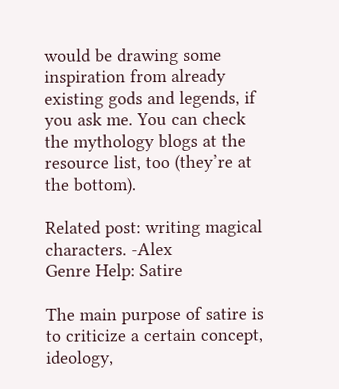would be drawing some inspiration from already existing gods and legends, if you ask me. You can check the mythology blogs at the resource list, too (they’re at the bottom).

Related post: writing magical characters. -Alex
Genre Help: Satire

The main purpose of satire is to criticize a certain concept, ideology,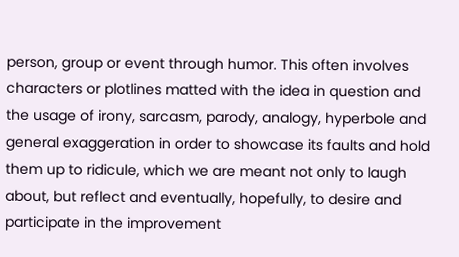person, group or event through humor. This often involves characters or plotlines matted with the idea in question and the usage of irony, sarcasm, parody, analogy, hyperbole and general exaggeration in order to showcase its faults and hold them up to ridicule, which we are meant not only to laugh about, but reflect and eventually, hopefully, to desire and participate in the improvement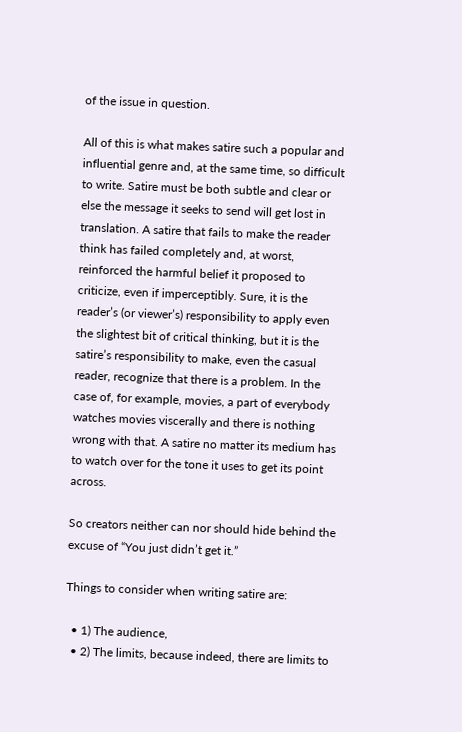of the issue in question.

All of this is what makes satire such a popular and influential genre and, at the same time, so difficult to write. Satire must be both subtle and clear or else the message it seeks to send will get lost in translation. A satire that fails to make the reader think has failed completely and, at worst, reinforced the harmful belief it proposed to criticize, even if imperceptibly. Sure, it is the reader’s (or viewer’s) responsibility to apply even the slightest bit of critical thinking, but it is the satire’s responsibility to make, even the casual reader, recognize that there is a problem. In the case of, for example, movies, a part of everybody watches movies viscerally and there is nothing wrong with that. A satire no matter its medium has to watch over for the tone it uses to get its point across.

So creators neither can nor should hide behind the excuse of “You just didn’t get it.”

Things to consider when writing satire are:

  • 1) The audience,
  • 2) The limits, because indeed, there are limits to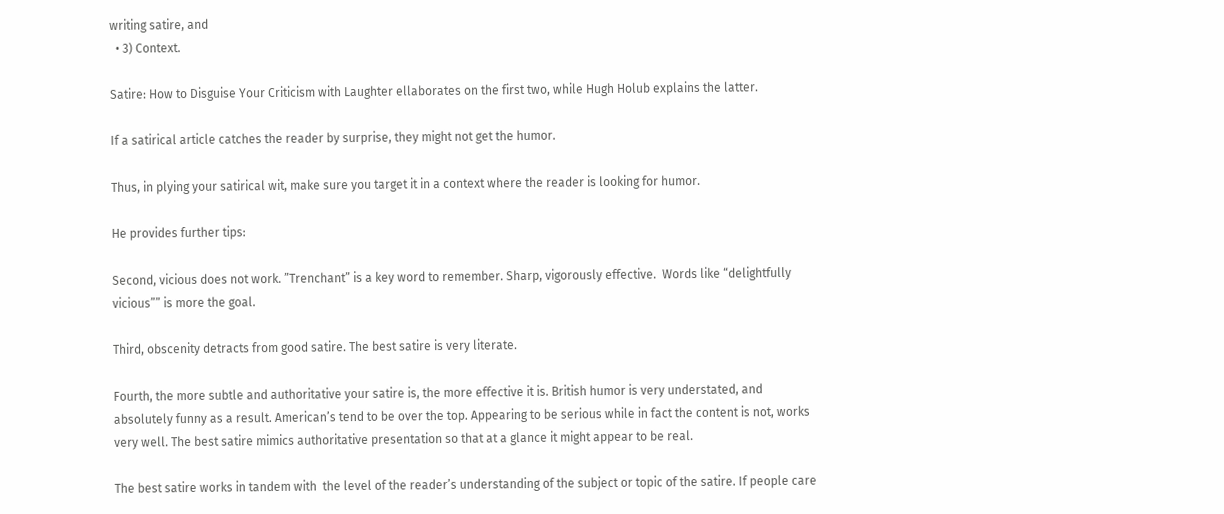writing satire, and
  • 3) Context.

Satire: How to Disguise Your Criticism with Laughter ellaborates on the first two, while Hugh Holub explains the latter.

If a satirical article catches the reader by surprise, they might not get the humor.

Thus, in plying your satirical wit, make sure you target it in a context where the reader is looking for humor.

He provides further tips:

Second, vicious does not work. ”Trenchant” is a key word to remember. Sharp, vigorously effective.  Words like “delightfully vicious”” is more the goal.

Third, obscenity detracts from good satire. The best satire is very literate.

Fourth, the more subtle and authoritative your satire is, the more effective it is. British humor is very understated, and absolutely funny as a result. American’s tend to be over the top. Appearing to be serious while in fact the content is not, works very well. The best satire mimics authoritative presentation so that at a glance it might appear to be real.

The best satire works in tandem with  the level of the reader’s understanding of the subject or topic of the satire. If people care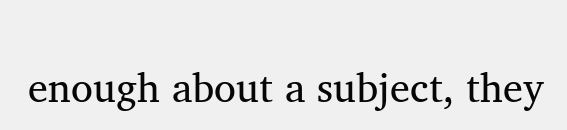enough about a subject, they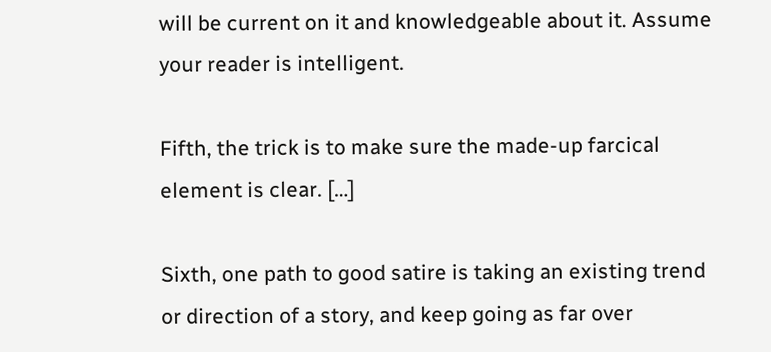will be current on it and knowledgeable about it. Assume your reader is intelligent.

Fifth, the trick is to make sure the made-up farcical element is clear. […]

Sixth, one path to good satire is taking an existing trend or direction of a story, and keep going as far over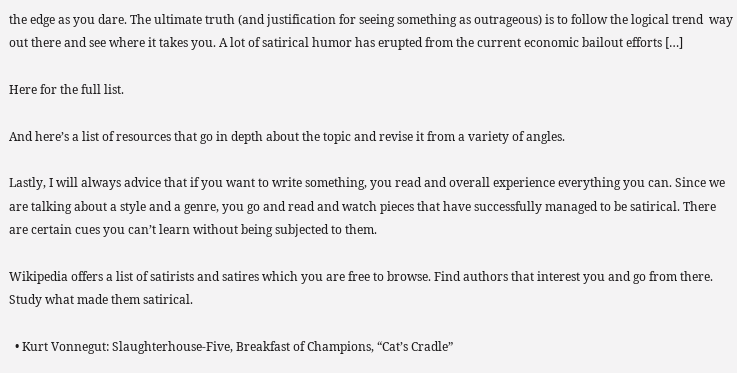the edge as you dare. The ultimate truth (and justification for seeing something as outrageous) is to follow the logical trend  way out there and see where it takes you. A lot of satirical humor has erupted from the current economic bailout efforts […]

Here for the full list.

And here’s a list of resources that go in depth about the topic and revise it from a variety of angles.

Lastly, I will always advice that if you want to write something, you read and overall experience everything you can. Since we are talking about a style and a genre, you go and read and watch pieces that have successfully managed to be satirical. There are certain cues you can’t learn without being subjected to them.

Wikipedia offers a list of satirists and satires which you are free to browse. Find authors that interest you and go from there. Study what made them satirical.

  • Kurt Vonnegut: Slaughterhouse-Five, Breakfast of Champions, “Cat’s Cradle”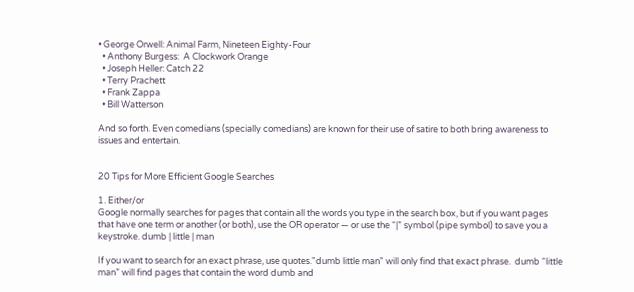• George Orwell: Animal Farm, Nineteen Eighty-Four
  • Anthony Burgess:  A Clockwork Orange
  • Joseph Heller: Catch 22
  • Terry Prachett
  • Frank Zappa
  • Bill Watterson

And so forth. Even comedians (specially comedians) are known for their use of satire to both bring awareness to issues and entertain.


20 Tips for More Efficient Google Searches

1. Either/or
Google normally searches for pages that contain all the words you type in the search box, but if you want pages that have one term or another (or both), use the OR operator — or use the “|” symbol (pipe symbol) to save you a keystroke. dumb | little | man

If you want to search for an exact phrase, use quotes."dumb little man" will only find that exact phrase.  dumb “little man” will find pages that contain the word dumb and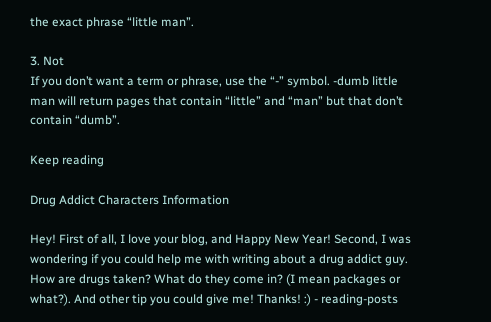the exact phrase “little man”.

3. Not
If you don’t want a term or phrase, use the “-” symbol. -dumb little man will return pages that contain “little” and “man” but that don’t contain “dumb”.

Keep reading

Drug Addict Characters Information

Hey! First of all, I love your blog, and Happy New Year! Second, I was wondering if you could help me with writing about a drug addict guy. How are drugs taken? What do they come in? (I mean packages or what?). And other tip you could give me! Thanks! :) - reading-posts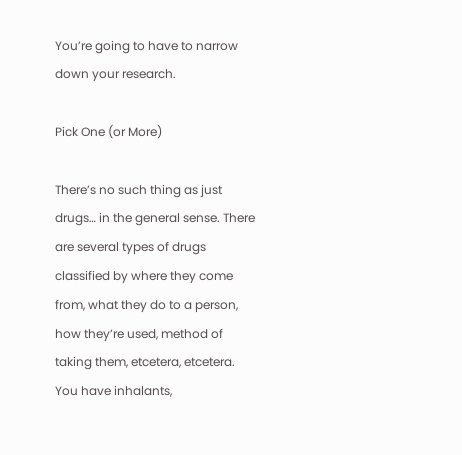You’re going to have to narrow down your research.

Pick One (or More)

There’s no such thing as just drugs… in the general sense. There are several types of drugs classified by where they come from, what they do to a person, how they’re used, method of taking them, etcetera, etcetera. You have inhalants,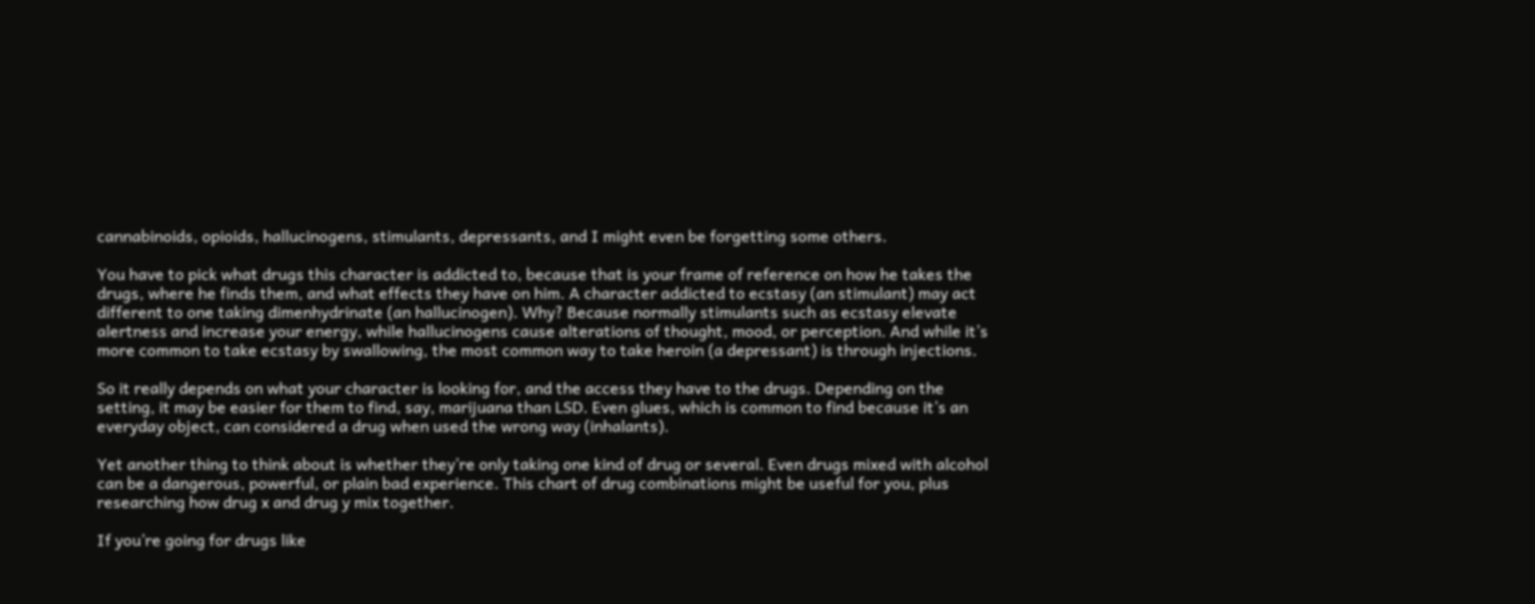cannabinoids, opioids, hallucinogens, stimulants, depressants, and I might even be forgetting some others.

You have to pick what drugs this character is addicted to, because that is your frame of reference on how he takes the drugs, where he finds them, and what effects they have on him. A character addicted to ecstasy (an stimulant) may act different to one taking dimenhydrinate (an hallucinogen). Why? Because normally stimulants such as ecstasy elevate alertness and increase your energy, while hallucinogens cause alterations of thought, mood, or perception. And while it’s more common to take ecstasy by swallowing, the most common way to take heroin (a depressant) is through injections.

So it really depends on what your character is looking for, and the access they have to the drugs. Depending on the setting, it may be easier for them to find, say, marijuana than LSD. Even glues, which is common to find because it’s an everyday object, can considered a drug when used the wrong way (inhalants).

Yet another thing to think about is whether they’re only taking one kind of drug or several. Even drugs mixed with alcohol can be a dangerous, powerful, or plain bad experience. This chart of drug combinations might be useful for you, plus researching how drug x and drug y mix together.

If you’re going for drugs like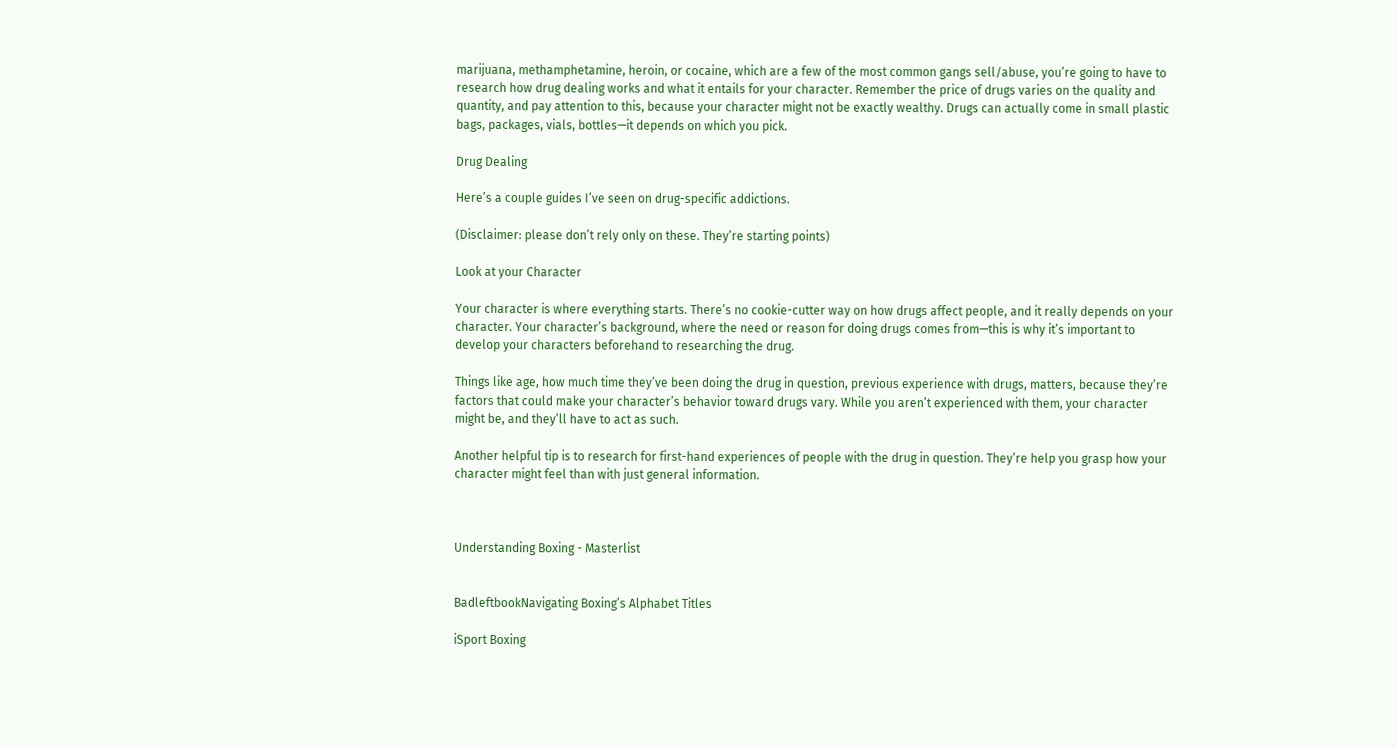marijuana, methamphetamine, heroin, or cocaine, which are a few of the most common gangs sell/abuse, you’re going to have to research how drug dealing works and what it entails for your character. Remember the price of drugs varies on the quality and quantity, and pay attention to this, because your character might not be exactly wealthy. Drugs can actually come in small plastic bags, packages, vials, bottles—it depends on which you pick.

Drug Dealing

Here’s a couple guides I’ve seen on drug-specific addictions.

(Disclaimer: please don’t rely only on these. They’re starting points)

Look at your Character

Your character is where everything starts. There’s no cookie-cutter way on how drugs affect people, and it really depends on your character. Your character’s background, where the need or reason for doing drugs comes from—this is why it’s important to develop your characters beforehand to researching the drug.

Things like age, how much time they’ve been doing the drug in question, previous experience with drugs, matters, because they’re factors that could make your character’s behavior toward drugs vary. While you aren’t experienced with them, your character might be, and they’ll have to act as such.

Another helpful tip is to research for first-hand experiences of people with the drug in question. They’re help you grasp how your character might feel than with just general information.



Understanding Boxing - Masterlist


BadleftbookNavigating Boxing’s Alphabet Titles

iSport Boxing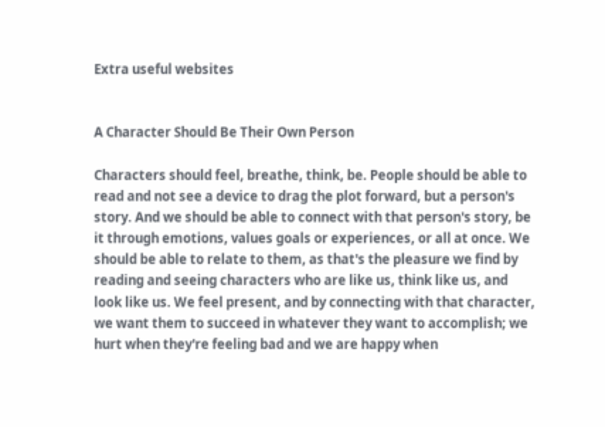Extra useful websites


A Character Should Be Their Own Person

Characters should feel, breathe, think, be. People should be able to read and not see a device to drag the plot forward, but a person's story. And we should be able to connect with that person's story, be it through emotions, values goals or experiences, or all at once. We should be able to relate to them, as that's the pleasure we find by reading and seeing characters who are like us, think like us, and look like us. We feel present, and by connecting with that character, we want them to succeed in whatever they want to accomplish; we hurt when they're feeling bad and we are happy when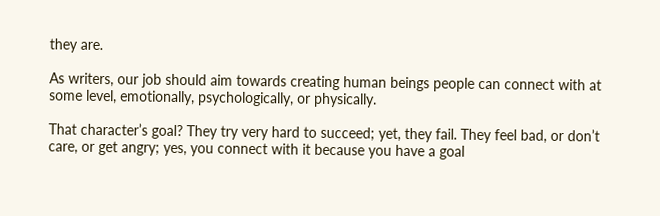they are.

As writers, our job should aim towards creating human beings people can connect with at some level, emotionally, psychologically, or physically.

That character’s goal? They try very hard to succeed; yet, they fail. They feel bad, or don’t care, or get angry; yes, you connect with it because you have a goal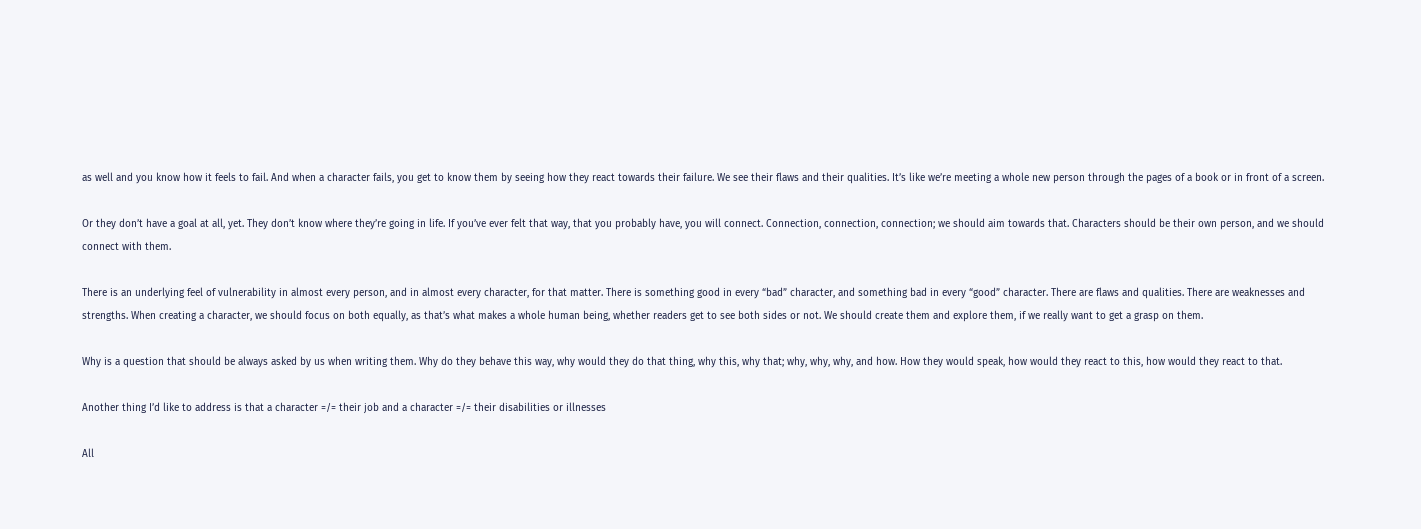as well and you know how it feels to fail. And when a character fails, you get to know them by seeing how they react towards their failure. We see their flaws and their qualities. It’s like we’re meeting a whole new person through the pages of a book or in front of a screen.

Or they don’t have a goal at all, yet. They don’t know where they’re going in life. If you’ve ever felt that way, that you probably have, you will connect. Connection, connection, connection; we should aim towards that. Characters should be their own person, and we should connect with them.

There is an underlying feel of vulnerability in almost every person, and in almost every character, for that matter. There is something good in every “bad” character, and something bad in every “good” character. There are flaws and qualities. There are weaknesses and strengths. When creating a character, we should focus on both equally, as that’s what makes a whole human being, whether readers get to see both sides or not. We should create them and explore them, if we really want to get a grasp on them.

Why is a question that should be always asked by us when writing them. Why do they behave this way, why would they do that thing, why this, why that; why, why, why, and how. How they would speak, how would they react to this, how would they react to that.

Another thing I’d like to address is that a character =/= their job and a character =/= their disabilities or illnesses

All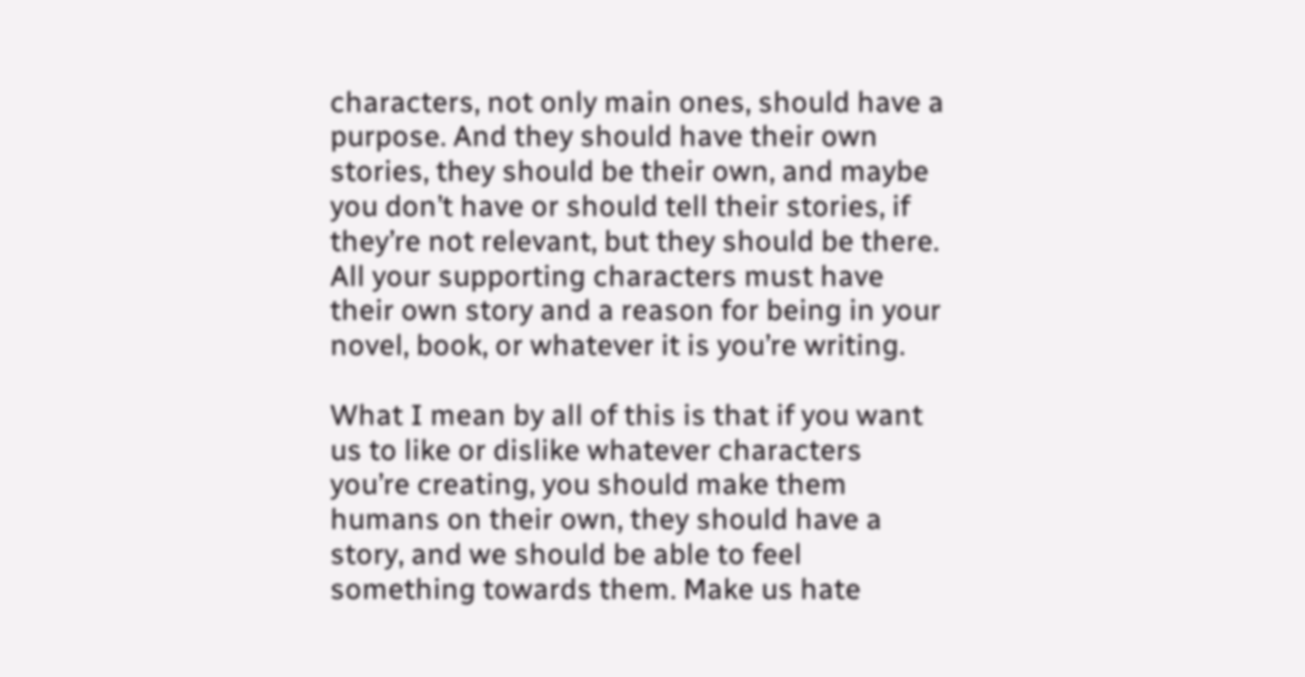characters, not only main ones, should have a purpose. And they should have their own stories, they should be their own, and maybe you don’t have or should tell their stories, if they’re not relevant, but they should be there. All your supporting characters must have their own story and a reason for being in your novel, book, or whatever it is you’re writing.

What I mean by all of this is that if you want us to like or dislike whatever characters you’re creating, you should make them humans on their own, they should have a story, and we should be able to feel something towards them. Make us hate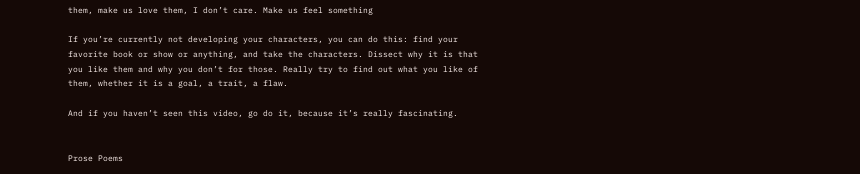them, make us love them, I don’t care. Make us feel something

If you’re currently not developing your characters, you can do this: find your favorite book or show or anything, and take the characters. Dissect why it is that you like them and why you don’t for those. Really try to find out what you like of them, whether it is a goal, a trait, a flaw.

And if you haven’t seen this video, go do it, because it’s really fascinating.


Prose Poems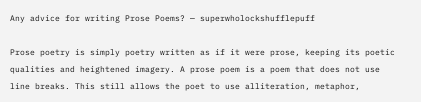Any advice for writing Prose Poems? — superwholockshufflepuff

Prose poetry is simply poetry written as if it were prose, keeping its poetic qualities and heightened imagery. A prose poem is a poem that does not use line breaks. This still allows the poet to use alliteration, metaphor,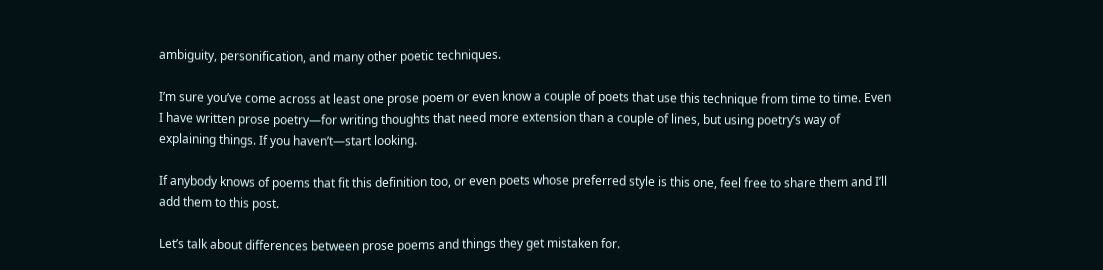ambiguity, personification, and many other poetic techniques.

I’m sure you’ve come across at least one prose poem or even know a couple of poets that use this technique from time to time. Even I have written prose poetry—for writing thoughts that need more extension than a couple of lines, but using poetry’s way of explaining things. If you haven’t—start looking.

If anybody knows of poems that fit this definition too, or even poets whose preferred style is this one, feel free to share them and I’ll add them to this post.

Let’s talk about differences between prose poems and things they get mistaken for.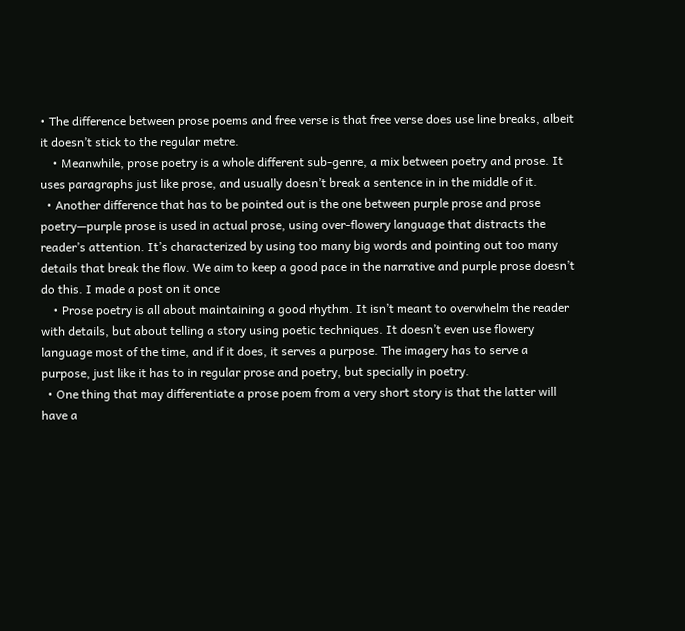• The difference between prose poems and free verse is that free verse does use line breaks, albeit it doesn’t stick to the regular metre.
    • Meanwhile, prose poetry is a whole different sub-genre, a mix between poetry and prose. It uses paragraphs just like prose, and usually doesn’t break a sentence in in the middle of it.
  • Another difference that has to be pointed out is the one between purple prose and prose poetry—purple prose is used in actual prose, using over-flowery language that distracts the reader’s attention. It’s characterized by using too many big words and pointing out too many details that break the flow. We aim to keep a good pace in the narrative and purple prose doesn’t do this. I made a post on it once
    • Prose poetry is all about maintaining a good rhythm. It isn’t meant to overwhelm the reader with details, but about telling a story using poetic techniques. It doesn’t even use flowery language most of the time, and if it does, it serves a purpose. The imagery has to serve a purpose, just like it has to in regular prose and poetry, but specially in poetry.
  • One thing that may differentiate a prose poem from a very short story is that the latter will have a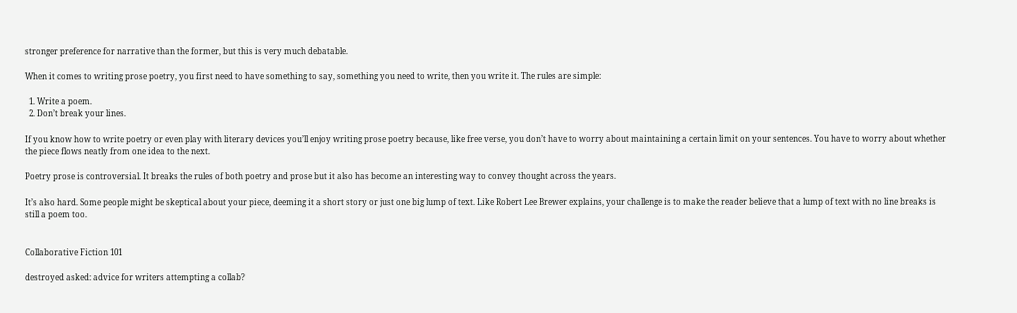stronger preference for narrative than the former, but this is very much debatable.

When it comes to writing prose poetry, you first need to have something to say, something you need to write, then you write it. The rules are simple:

  1. Write a poem.
  2. Don’t break your lines.

If you know how to write poetry or even play with literary devices you’ll enjoy writing prose poetry because, like free verse, you don’t have to worry about maintaining a certain limit on your sentences. You have to worry about whether the piece flows neatly from one idea to the next.

Poetry prose is controversial. It breaks the rules of both poetry and prose but it also has become an interesting way to convey thought across the years.

It’s also hard. Some people might be skeptical about your piece, deeming it a short story or just one big lump of text. Like Robert Lee Brewer explains, your challenge is to make the reader believe that a lump of text with no line breaks is still a poem too.


Collaborative Fiction 101

destroyed asked: advice for writers attempting a collab?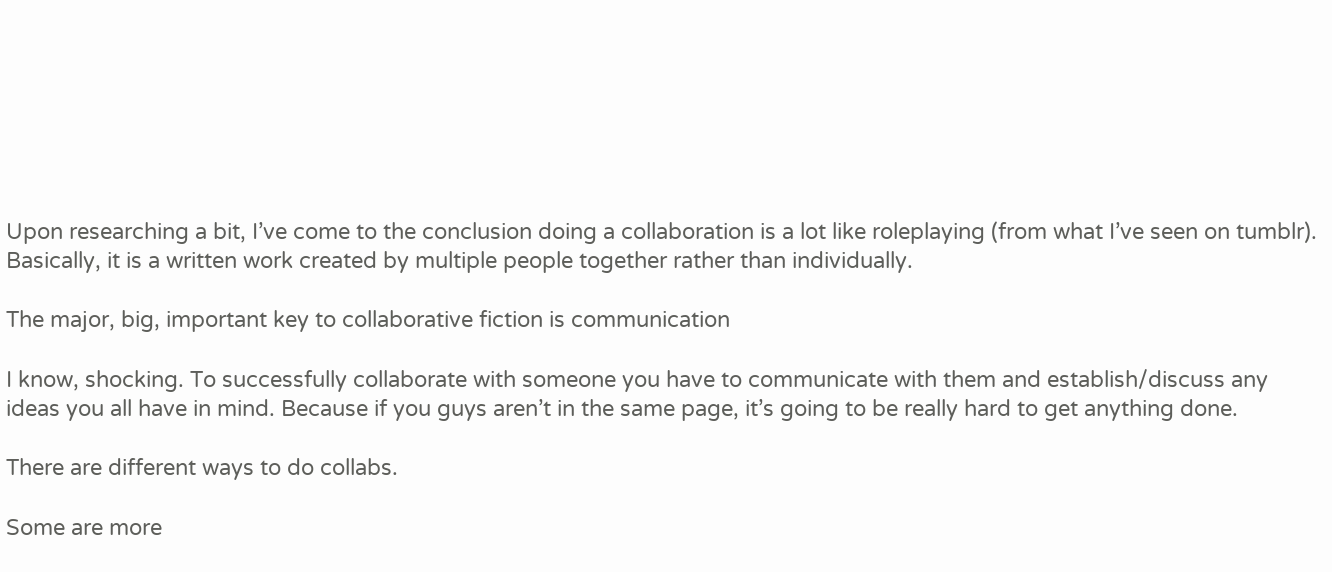Upon researching a bit, I’ve come to the conclusion doing a collaboration is a lot like roleplaying (from what I’ve seen on tumblr). Basically, it is a written work created by multiple people together rather than individually.

The major, big, important key to collaborative fiction is communication

I know, shocking. To successfully collaborate with someone you have to communicate with them and establish/discuss any ideas you all have in mind. Because if you guys aren’t in the same page, it’s going to be really hard to get anything done.

There are different ways to do collabs.

Some are more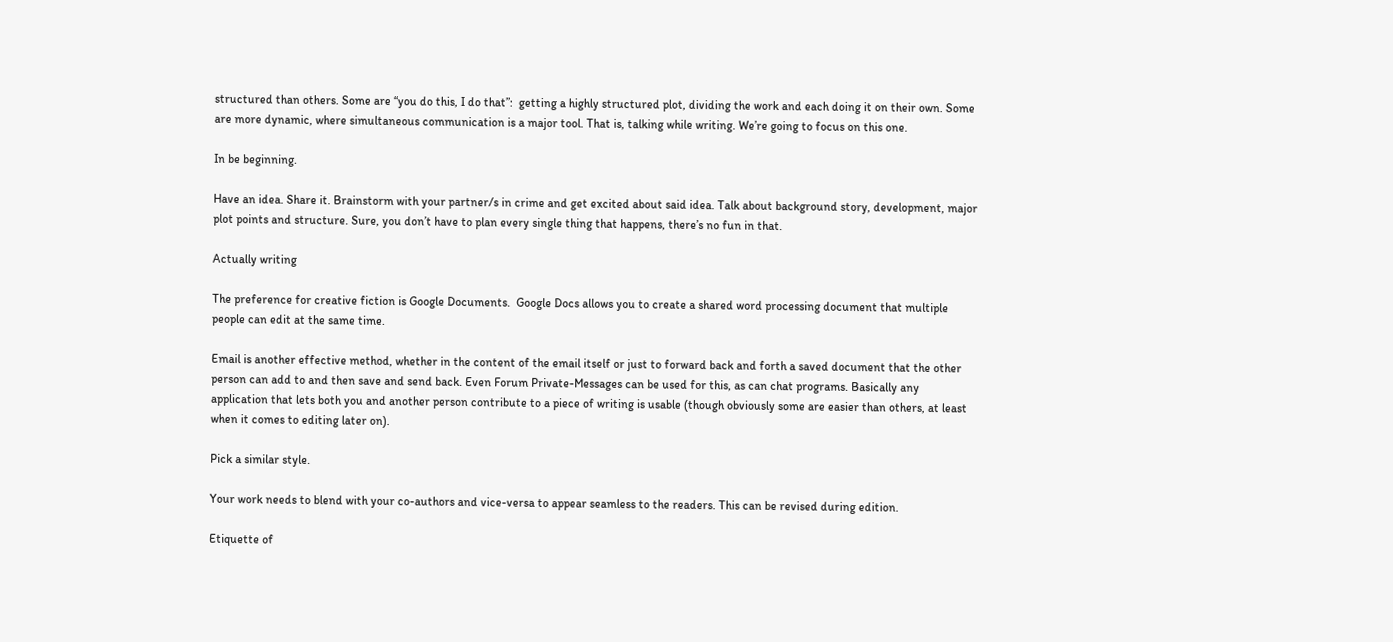structured than others. Some are “you do this, I do that”:  getting a highly structured plot, dividing the work and each doing it on their own. Some are more dynamic, where simultaneous communication is a major tool. That is, talking while writing. We’re going to focus on this one.

In be beginning.

Have an idea. Share it. Brainstorm with your partner/s in crime and get excited about said idea. Talk about background story, development, major plot points and structure. Sure, you don’t have to plan every single thing that happens, there’s no fun in that.

Actually writing

The preference for creative fiction is Google Documents.  Google Docs allows you to create a shared word processing document that multiple people can edit at the same time.

Email is another effective method, whether in the content of the email itself or just to forward back and forth a saved document that the other person can add to and then save and send back. Even Forum Private-Messages can be used for this, as can chat programs. Basically any application that lets both you and another person contribute to a piece of writing is usable (though obviously some are easier than others, at least when it comes to editing later on).

Pick a similar style.

Your work needs to blend with your co-authors and vice-versa to appear seamless to the readers. This can be revised during edition.

Etiquette of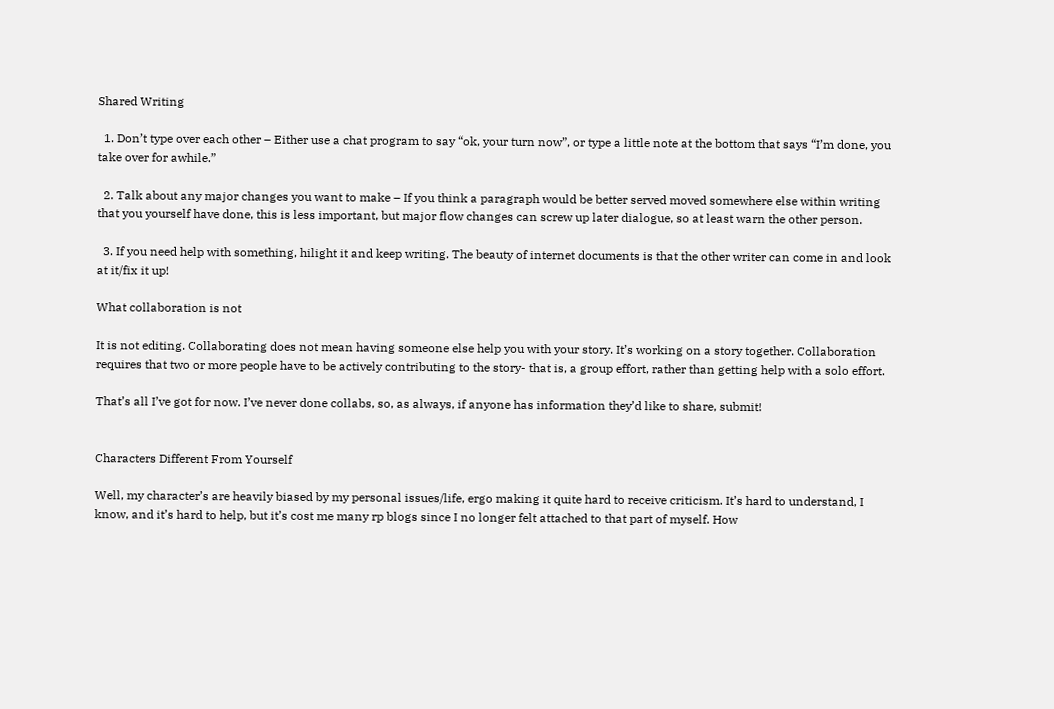Shared Writing

  1. Don’t type over each other – Either use a chat program to say “ok, your turn now”, or type a little note at the bottom that says “I’m done, you take over for awhile.”

  2. Talk about any major changes you want to make – If you think a paragraph would be better served moved somewhere else within writing that you yourself have done, this is less important, but major flow changes can screw up later dialogue, so at least warn the other person.

  3. If you need help with something, hilight it and keep writing. The beauty of internet documents is that the other writer can come in and look at it/fix it up!

What collaboration is not

It is not editing. Collaborating does not mean having someone else help you with your story. It’s working on a story together. Collaboration requires that two or more people have to be actively contributing to the story- that is, a group effort, rather than getting help with a solo effort.

That’s all I’ve got for now. I’ve never done collabs, so, as always, if anyone has information they’d like to share, submit!


Characters Different From Yourself

Well, my character’s are heavily biased by my personal issues/life, ergo making it quite hard to receive criticism. It’s hard to understand, I know, and it’s hard to help, but it’s cost me many rp blogs since I no longer felt attached to that part of myself. How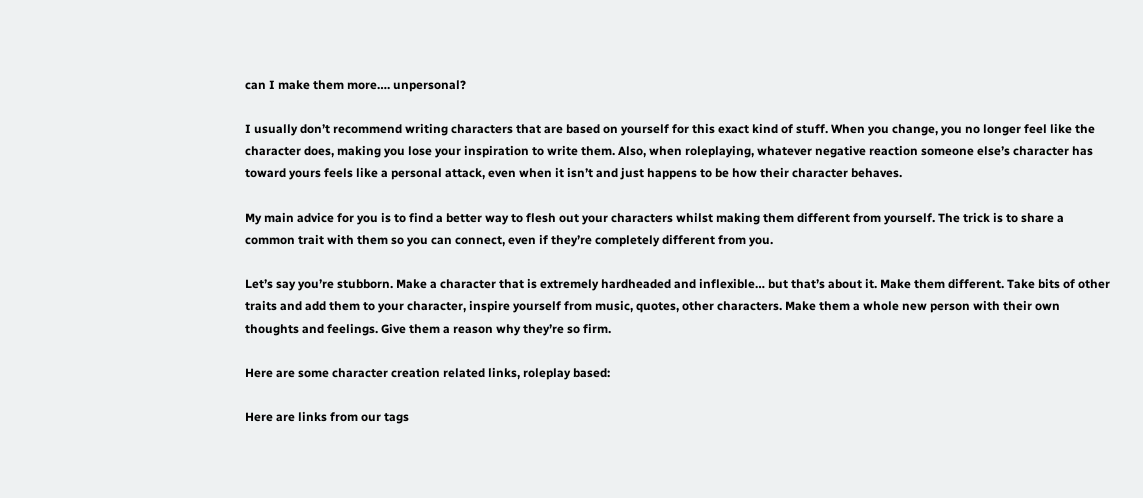can I make them more…. unpersonal?

I usually don’t recommend writing characters that are based on yourself for this exact kind of stuff. When you change, you no longer feel like the character does, making you lose your inspiration to write them. Also, when roleplaying, whatever negative reaction someone else’s character has toward yours feels like a personal attack, even when it isn’t and just happens to be how their character behaves.

My main advice for you is to find a better way to flesh out your characters whilst making them different from yourself. The trick is to share a common trait with them so you can connect, even if they’re completely different from you.

Let’s say you’re stubborn. Make a character that is extremely hardheaded and inflexible… but that’s about it. Make them different. Take bits of other traits and add them to your character, inspire yourself from music, quotes, other characters. Make them a whole new person with their own thoughts and feelings. Give them a reason why they’re so firm.

Here are some character creation related links, roleplay based:

Here are links from our tags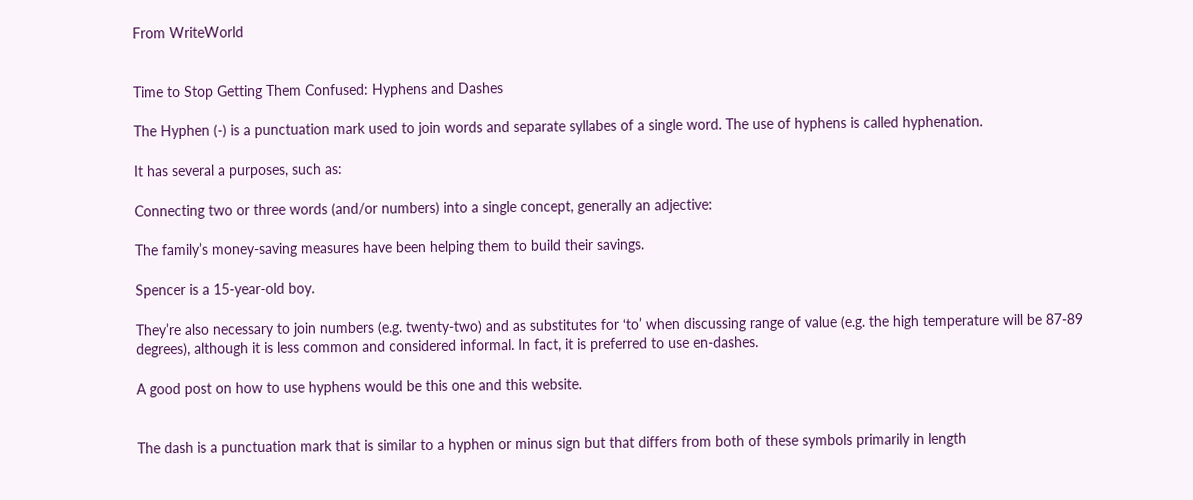From WriteWorld


Time to Stop Getting Them Confused: Hyphens and Dashes

The Hyphen (-) is a punctuation mark used to join words and separate syllabes of a single word. The use of hyphens is called hyphenation.

It has several a purposes, such as:

Connecting two or three words (and/or numbers) into a single concept, generally an adjective:

The family’s money-saving measures have been helping them to build their savings.

Spencer is a 15-year-old boy.

They’re also necessary to join numbers (e.g. twenty-two) and as substitutes for ‘to’ when discussing range of value (e.g. the high temperature will be 87-89 degrees), although it is less common and considered informal. In fact, it is preferred to use en-dashes.

A good post on how to use hyphens would be this one and this website.


The dash is a punctuation mark that is similar to a hyphen or minus sign but that differs from both of these symbols primarily in length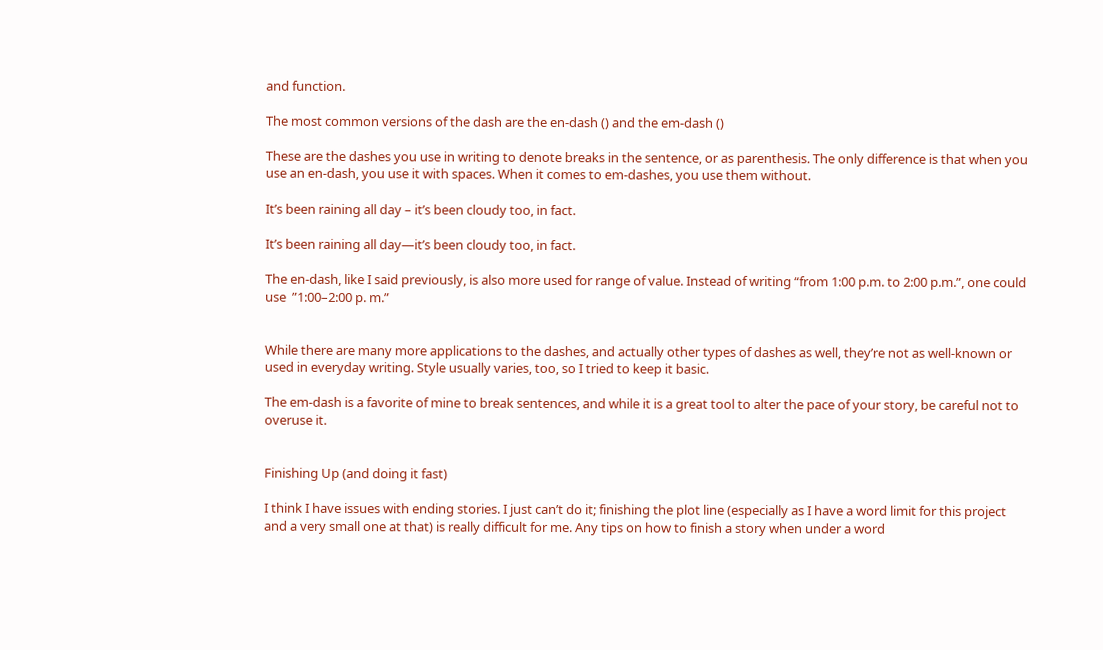and function.

The most common versions of the dash are the en-dash () and the em-dash ()

These are the dashes you use in writing to denote breaks in the sentence, or as parenthesis. The only difference is that when you use an en-dash, you use it with spaces. When it comes to em-dashes, you use them without.

It’s been raining all day – it’s been cloudy too, in fact.

It’s been raining all day—it’s been cloudy too, in fact.

The en-dash, like I said previously, is also more used for range of value. Instead of writing “from 1:00 p.m. to 2:00 p.m.”, one could use  ”1:00–2:00 p. m.”


While there are many more applications to the dashes, and actually other types of dashes as well, they’re not as well-known or used in everyday writing. Style usually varies, too, so I tried to keep it basic.

The em-dash is a favorite of mine to break sentences, and while it is a great tool to alter the pace of your story, be careful not to overuse it.


Finishing Up (and doing it fast)

I think I have issues with ending stories. I just can’t do it; finishing the plot line (especially as I have a word limit for this project and a very small one at that) is really difficult for me. Any tips on how to finish a story when under a word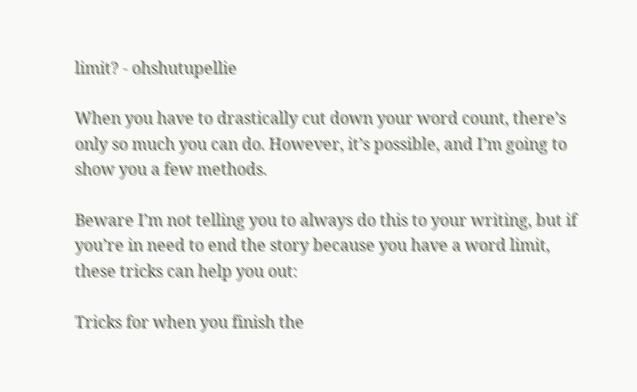limit? - ohshutupellie

When you have to drastically cut down your word count, there’s only so much you can do. However, it’s possible, and I’m going to show you a few methods.

Beware I’m not telling you to always do this to your writing, but if you’re in need to end the story because you have a word limit, these tricks can help you out:

Tricks for when you finish the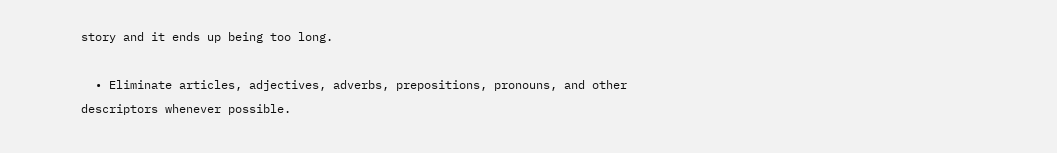story and it ends up being too long.

  • Eliminate articles, adjectives, adverbs, prepositions, pronouns, and other descriptors whenever possible.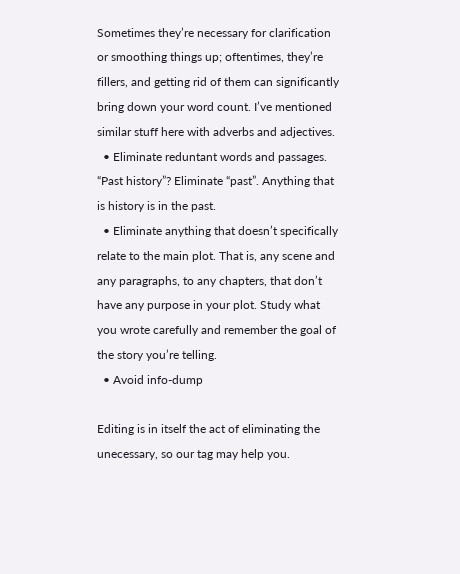Sometimes they’re necessary for clarification or smoothing things up; oftentimes, they’re fillers, and getting rid of them can significantly bring down your word count. I’ve mentioned similar stuff here with adverbs and adjectives.
  • Eliminate reduntant words and passages. “Past history”? Eliminate “past”. Anything that is history is in the past.
  • Eliminate anything that doesn’t specifically relate to the main plot. That is, any scene and any paragraphs, to any chapters, that don’t have any purpose in your plot. Study what you wrote carefully and remember the goal of the story you’re telling.
  • Avoid info-dump

Editing is in itself the act of eliminating the unecessary, so our tag may help you.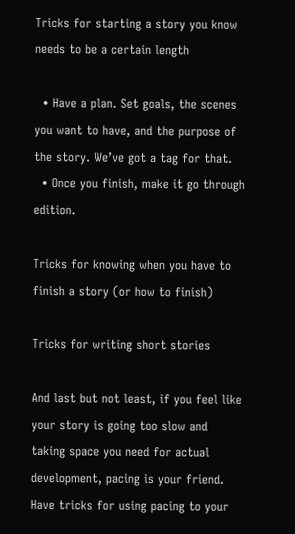Tricks for starting a story you know needs to be a certain length

  • Have a plan. Set goals, the scenes you want to have, and the purpose of the story. We’ve got a tag for that.
  • Once you finish, make it go through edition.

Tricks for knowing when you have to finish a story (or how to finish)

Tricks for writing short stories

And last but not least, if you feel like your story is going too slow and taking space you need for actual development, pacing is your friend. Have tricks for using pacing to your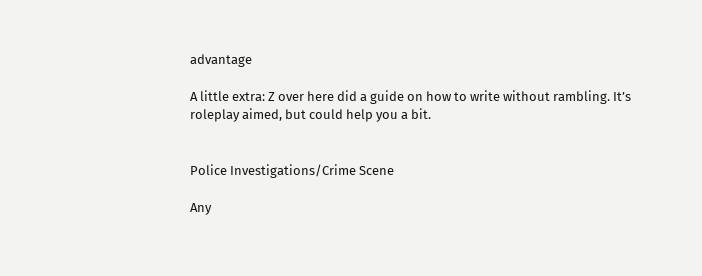advantage

A little extra: Z over here did a guide on how to write without rambling. It’s roleplay aimed, but could help you a bit.


Police Investigations/Crime Scene

Any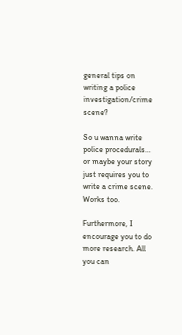general tips on writing a police investigation/crime scene?

So u wanna write police procedurals… or maybe your story just requires you to write a crime scene. Works too.

Furthermore, I encourage you to do more research. All you can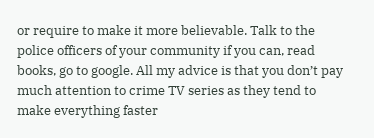or require to make it more believable. Talk to the police officers of your community if you can, read books, go to google. All my advice is that you don’t pay much attention to crime TV series as they tend to make everything faster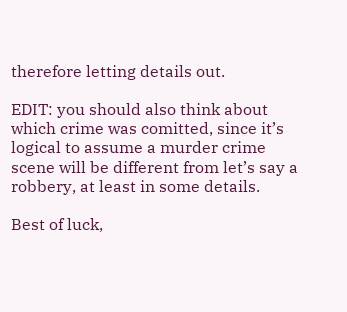therefore letting details out.

EDIT: you should also think about which crime was comitted, since it’s logical to assume a murder crime scene will be different from let’s say a robbery, at least in some details.

Best of luck,